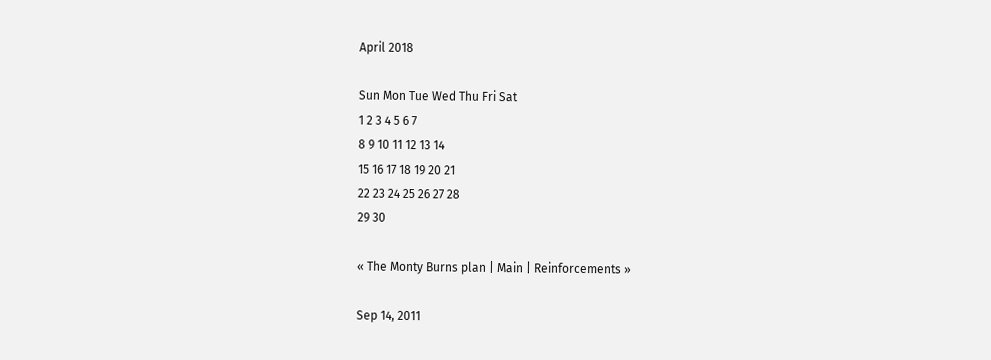April 2018

Sun Mon Tue Wed Thu Fri Sat
1 2 3 4 5 6 7
8 9 10 11 12 13 14
15 16 17 18 19 20 21
22 23 24 25 26 27 28
29 30

« The Monty Burns plan | Main | Reinforcements »

Sep 14, 2011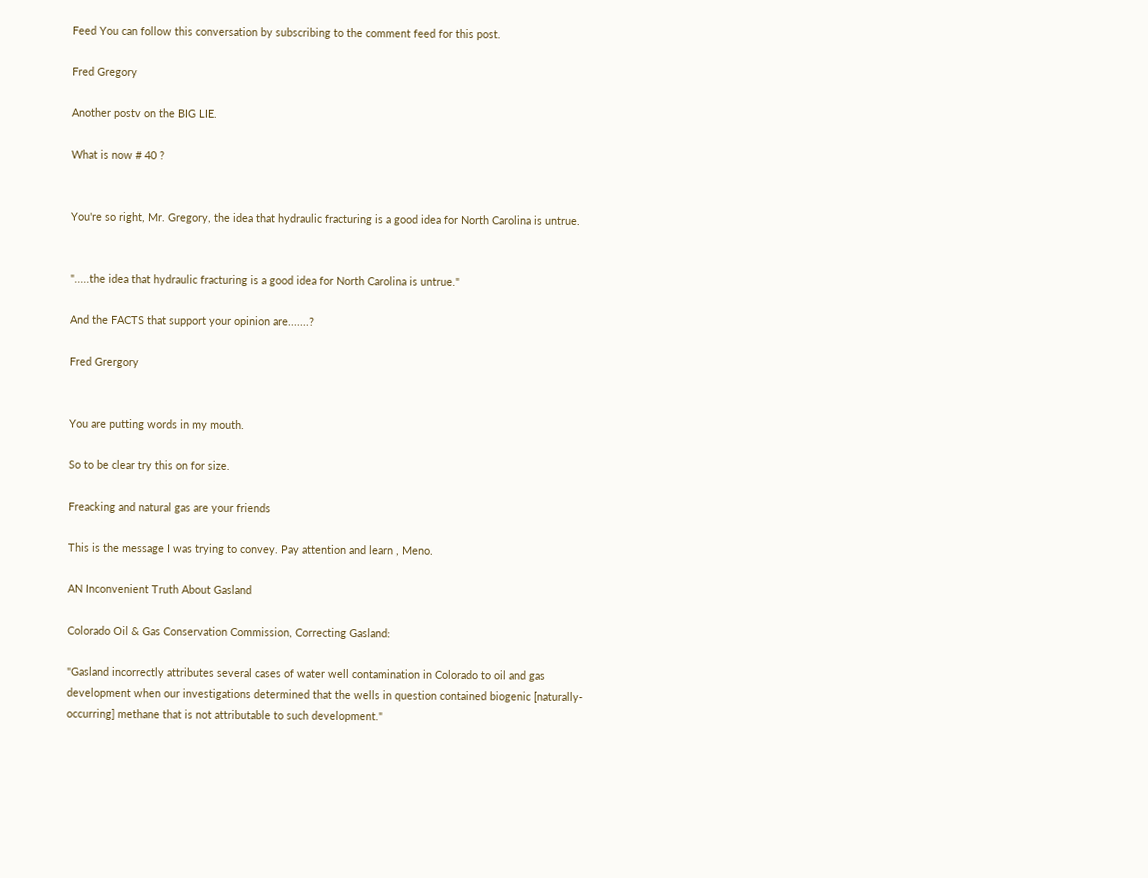Feed You can follow this conversation by subscribing to the comment feed for this post.

Fred Gregory

Another postv on the BIG LIE.

What is now # 40 ?


You're so right, Mr. Gregory, the idea that hydraulic fracturing is a good idea for North Carolina is untrue.


".....the idea that hydraulic fracturing is a good idea for North Carolina is untrue."

And the FACTS that support your opinion are.......?

Fred Grergory


You are putting words in my mouth.

So to be clear try this on for size.

Freacking and natural gas are your friends

This is the message I was trying to convey. Pay attention and learn , Meno.

AN Inconvenient Truth About Gasland

Colorado Oil & Gas Conservation Commission, Correcting Gasland:

"Gasland incorrectly attributes several cases of water well contamination in Colorado to oil and gas development when our investigations determined that the wells in question contained biogenic [naturally-occurring] methane that is not attributable to such development."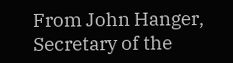From John Hanger, Secretary of the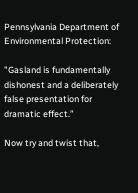Pennsylvania Department of Environmental Protection:

"Gasland is fundamentally dishonest and a deliberately false presentation for dramatic effect.”

Now try and twist that,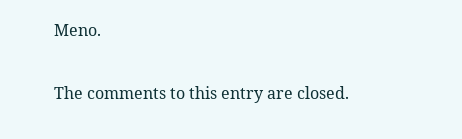Meno.

The comments to this entry are closed.